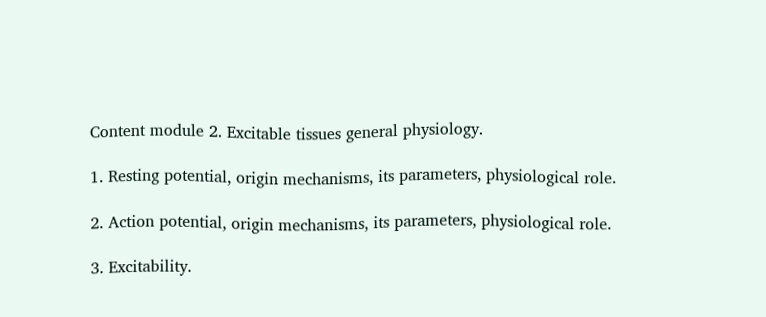Content module 2. Excitable tissues general physiology.

1. Resting potential, origin mechanisms, its parameters, physiological role.

2. Action potential, origin mechanisms, its parameters, physiological role.

3. Excitability.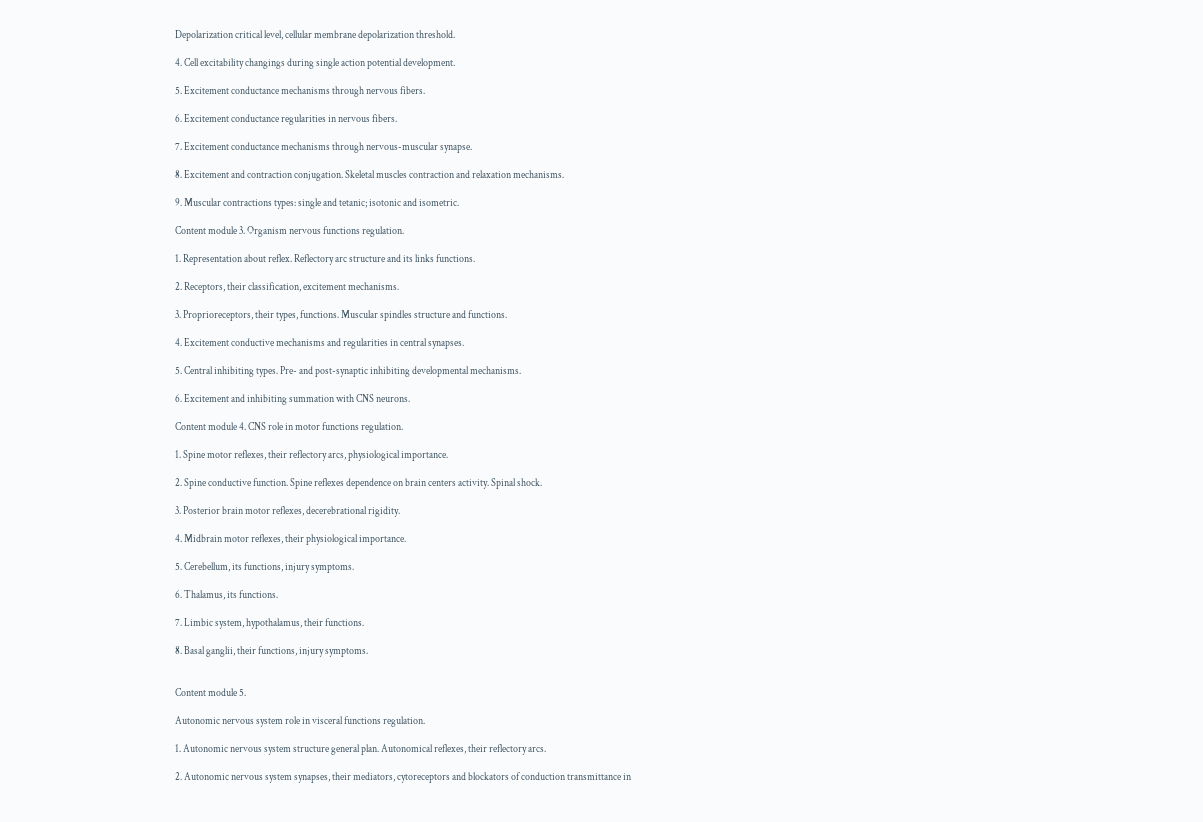Depolarization critical level, cellular membrane depolarization threshold.

4. Cell excitability changings during single action potential development.

5. Excitement conductance mechanisms through nervous fibers.

6. Excitement conductance regularities in nervous fibers.

7. Excitement conductance mechanisms through nervous-muscular synapse.

8. Excitement and contraction conjugation. Skeletal muscles contraction and relaxation mechanisms.

9. Muscular contractions types: single and tetanic; isotonic and isometric.

Content module 3. Organism nervous functions regulation.

1. Representation about reflex. Reflectory arc structure and its links functions.

2. Receptors, their classification, excitement mechanisms.

3. Proprioreceptors, their types, functions. Muscular spindles structure and functions.

4. Excitement conductive mechanisms and regularities in central synapses.

5. Central inhibiting types. Pre- and post-synaptic inhibiting developmental mechanisms.

6. Excitement and inhibiting summation with CNS neurons.

Content module 4. CNS role in motor functions regulation.

1. Spine motor reflexes, their reflectory arcs, physiological importance.

2. Spine conductive function. Spine reflexes dependence on brain centers activity. Spinal shock.

3. Posterior brain motor reflexes, decerebrational rigidity.

4. Midbrain motor reflexes, their physiological importance.

5. Cerebellum, its functions, injury symptoms.

6. Thalamus, its functions.

7. Limbic system, hypothalamus, their functions.

8. Basal ganglii, their functions, injury symptoms.


Content module 5.

Autonomic nervous system role in visceral functions regulation.

1. Autonomic nervous system structure general plan. Autonomical reflexes, their reflectory arcs.

2. Autonomic nervous system synapses, their mediators, cytoreceptors and blockators of conduction transmittance in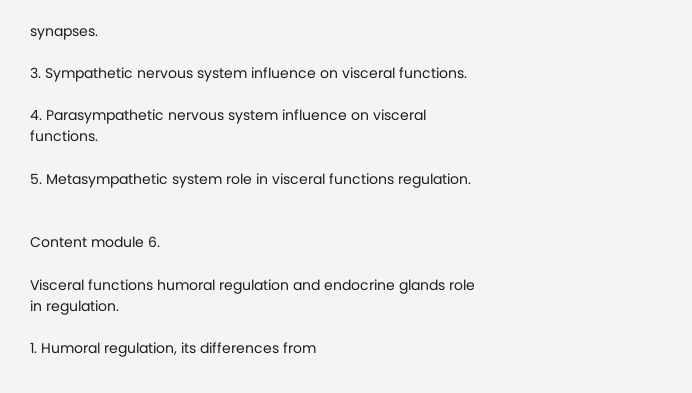synapses.

3. Sympathetic nervous system influence on visceral functions.

4. Parasympathetic nervous system influence on visceral functions.

5. Metasympathetic system role in visceral functions regulation.


Content module 6.

Visceral functions humoral regulation and endocrine glands role in regulation.

1. Humoral regulation, its differences from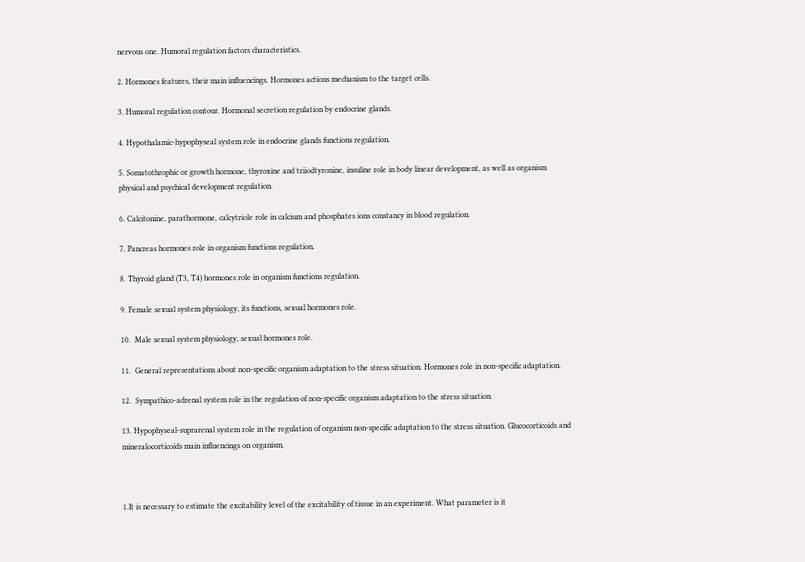nervous one. Humoral regulation factors characteristics.

2. Hormones features, their main influencings. Hormones actions mechanism to the target cells.

3. Humoral regulation contour. Hormonal secretion regulation by endocrine glands.

4. Hypothalamic-hypophyseal system role in endocrine glands functions regulation.

5. Somatothrophic or growth hormone, thyroxine and triiodtyronine, insuline role in body linear development, as well as organism physical and psychical development regulation.

6. Calcitonine, parathormone, calcytriole role in calcium and phosphates ions constancy in blood regulation.

7. Pancreas hormones role in organism functions regulation.

8. Thyroid gland (T3, T4) hormones role in organism functions regulation.

9. Female sexual system physiology, its functions, sexual hormones role.

10.  Male sexual system physiology, sexual hormones role.

11.  General representations about non-specific organism adaptation to the stress situation. Hormones role in non-specific adaptation.

12.  Sympathico-adrenal system role in the regulation of non-specific organism adaptation to the stress situation.

13. Hypophyseal-suprarenal system role in the regulation of organism non-specific adaptation to the stress situation. Glucocorticoids and mineralocorticoids main influencings on organism.



1.It is necessary to estimate the excitability level of the excitability of tissue in an experiment. What parameter is it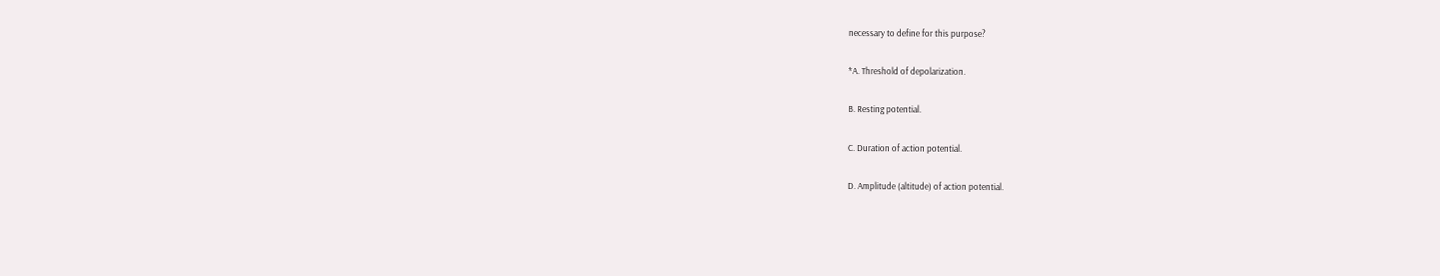necessary to define for this purpose?

*A. Threshold of depolarization.

B. Resting potential.

C. Duration of action potential.

D. Amplitude (altitude) of action potential.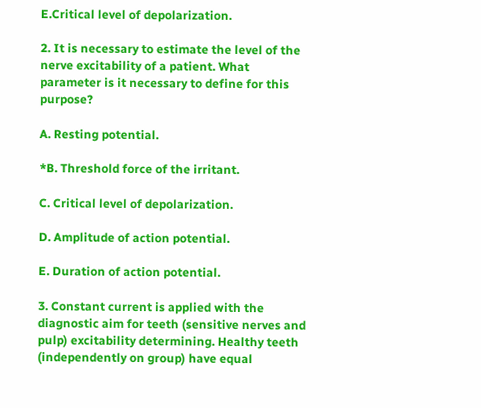E.Critical level of depolarization.

2. It is necessary to estimate the level of the nerve excitability of a patient. What parameter is it necessary to define for this purpose?

A. Resting potential.

*B. Threshold force of the irritant.

C. Critical level of depolarization.

D. Amplitude of action potential.

E. Duration of action potential.

3. Constant current is applied with the diagnostic aim for teeth (sensitive nerves and pulp) excitability determining. Healthy teeth (independently on group) have equal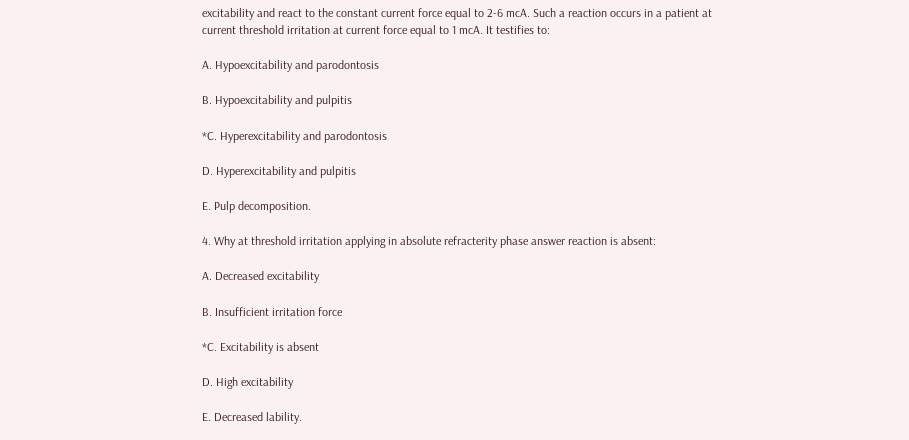excitability and react to the constant current force equal to 2-6 mcA. Such a reaction occurs in a patient at current threshold irritation at current force equal to 1 mcA. It testifies to:

A. Hypoexcitability and parodontosis

B. Hypoexcitability and pulpitis

*C. Hyperexcitability and parodontosis

D. Hyperexcitability and pulpitis

E. Pulp decomposition.

4. Why at threshold irritation applying in absolute refracterity phase answer reaction is absent:

A. Decreased excitability

B. Insufficient irritation force

*C. Excitability is absent

D. High excitability

E. Decreased lability.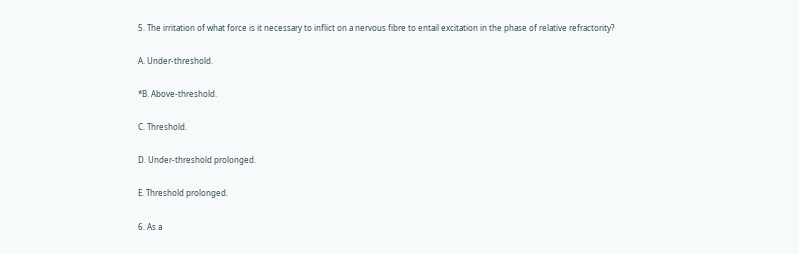5. The irritation of what force is it necessary to inflict on a nervous fibre to entail excitation in the phase of relative refractority?

A. Under-threshold.

*B. Above-threshold.

C. Threshold.

D. Under-threshold prolonged.

E. Threshold prolonged.

6. As a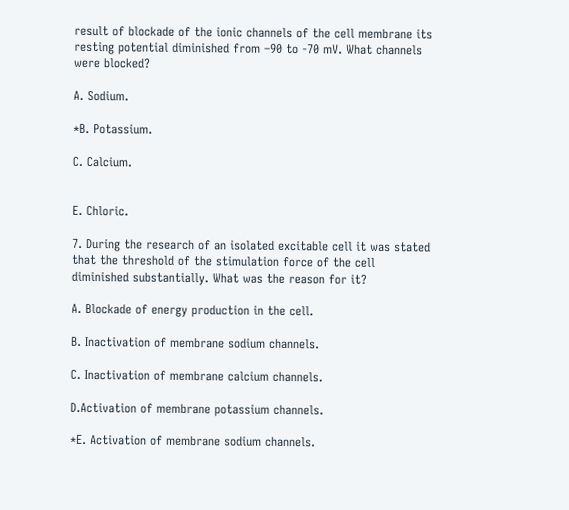result of blockade of the ionic channels of the cell membrane its resting potential diminished from –90 to -70 mV. What channels were blocked?

A. Sodium.

*B. Potassium.

C. Calcium.


E. Chloric.

7. During the research of an isolated excitable cell it was stated that the threshold of the stimulation force of the cell diminished substantially. What was the reason for it?

A. Blockade of energy production in the cell.

B. Inactivation of membrane sodium channels.

C. Inactivation of membrane calcium channels.

D.Activation of membrane potassium channels.

*E. Activation of membrane sodium channels.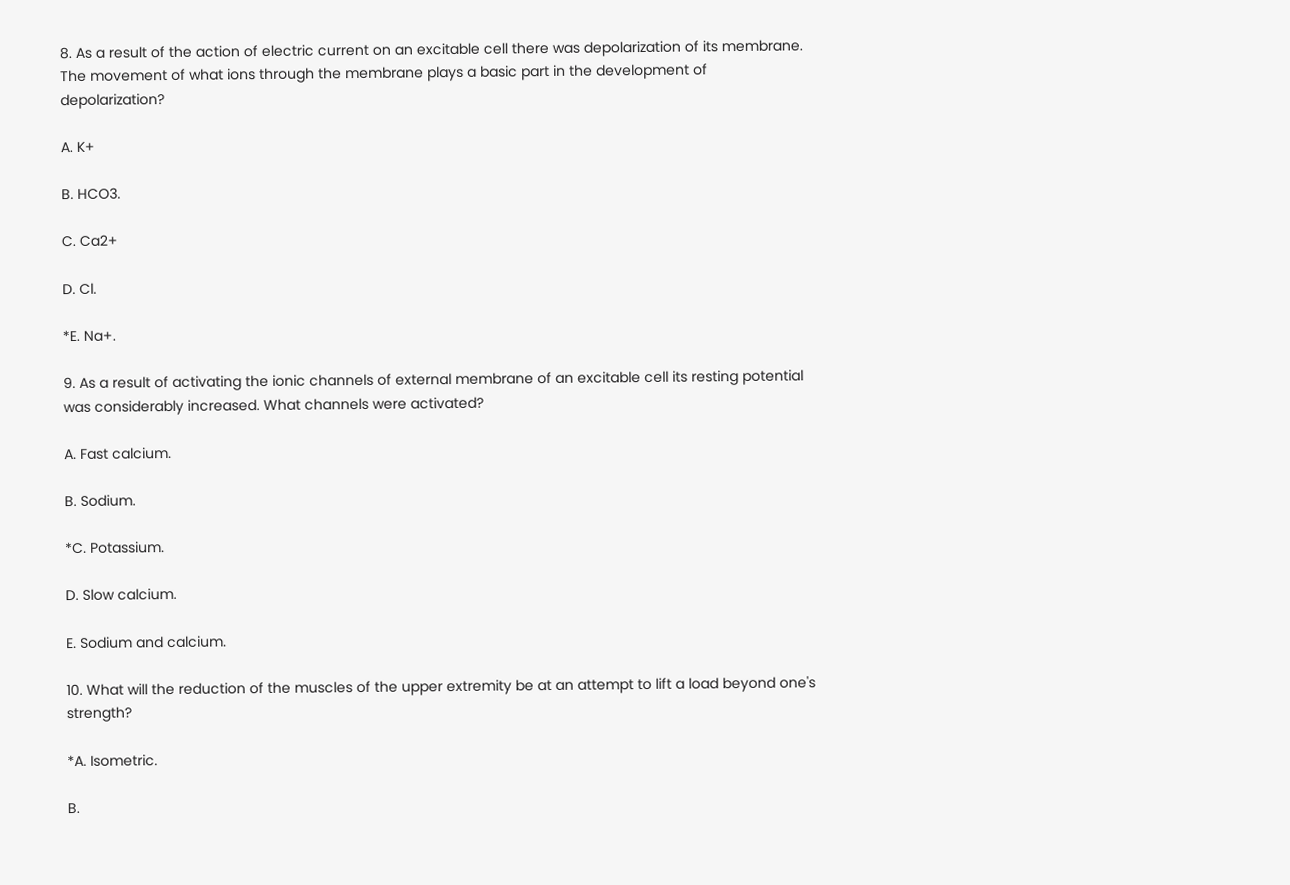8. As a result of the action of electric current on an excitable cell there was depolarization of its membrane. The movement of what ions through the membrane plays a basic part in the development of depolarization?

A. K+

B. HCO3.

C. Ca2+

D. Cl.

*E. Na+.

9. As a result of activating the ionic channels of external membrane of an excitable cell its resting potential was considerably increased. What channels were activated?

A. Fast calcium.

B. Sodium.

*C. Potassium.

D. Slow calcium.

E. Sodium and calcium.

10. What will the reduction of the muscles of the upper extremity be at an attempt to lift a load beyond one's strength?

*A. Isometric.

B.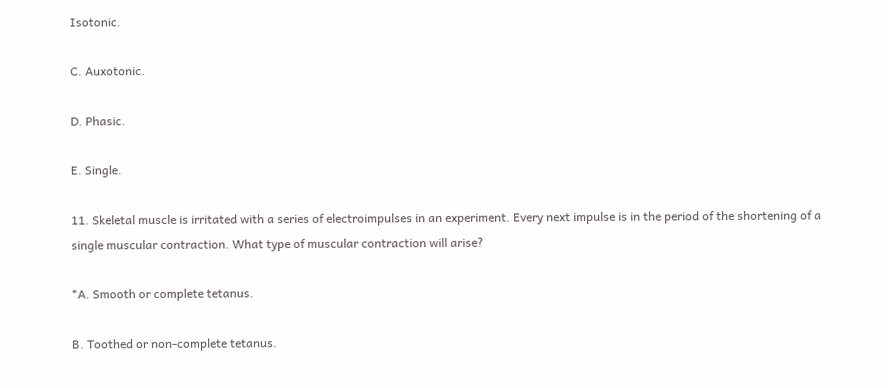Isotonic.

C. Auxotonic.

D. Phasic.

E. Single.

11. Skeletal muscle is irritated with a series of electroimpulses in an experiment. Every next impulse is in the period of the shortening of a single muscular contraction. What type of muscular contraction will arise?

*A. Smooth or complete tetanus.

B. Toothed or non-complete tetanus.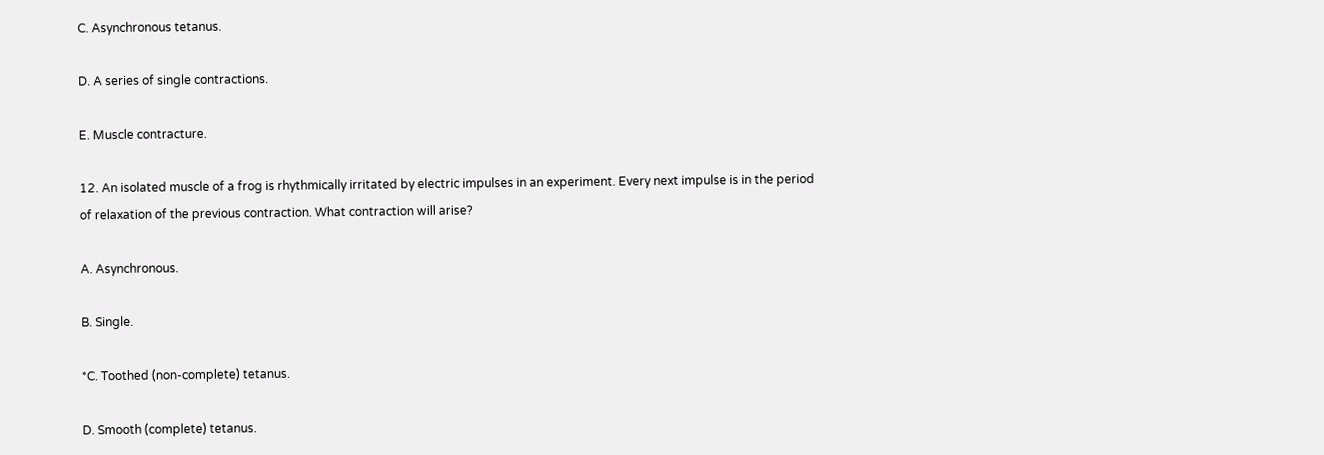C. Asynchronous tetanus.

D. A series of single contractions.

E. Muscle contracture.

12. An isolated muscle of a frog is rhythmically irritated by electric impulses in an experiment. Every next impulse is in the period of relaxation of the previous contraction. What contraction will arise?

A. Asynchronous.

B. Single.

*C. Toothed (non-complete) tetanus.

D. Smooth (complete) tetanus.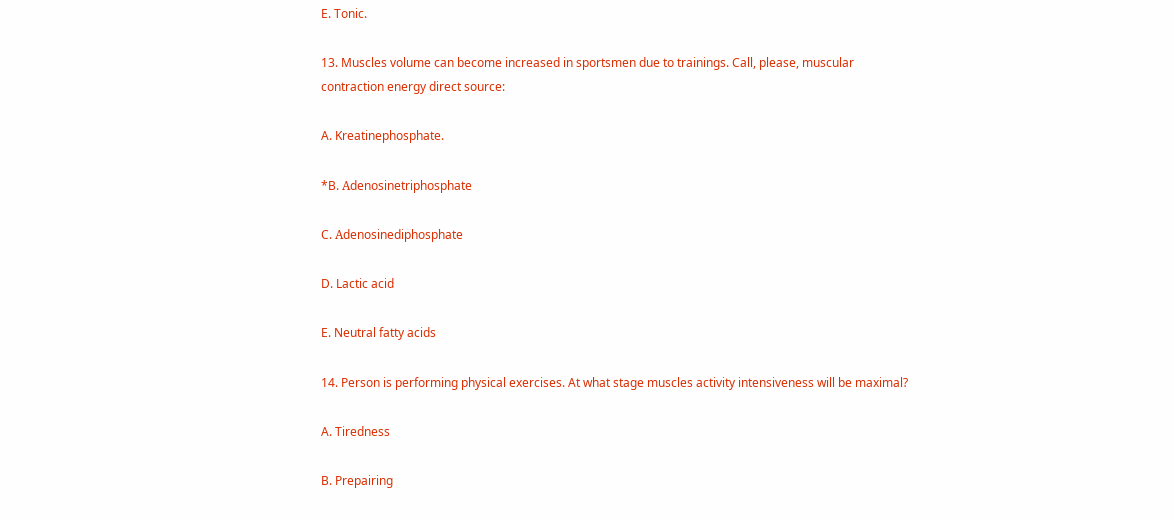E. Tonic.

13. Muscles volume can become increased in sportsmen due to trainings. Call, please, muscular contraction energy direct source:

A. Kreatinephosphate.

*B. Аdenosinetriphosphate

C. Аdenosinediphosphate

D. Lactic acid

E. Neutral fatty acids

14. Person is performing physical exercises. At what stage muscles activity intensiveness will be maximal?

A. Tiredness

B. Prepairing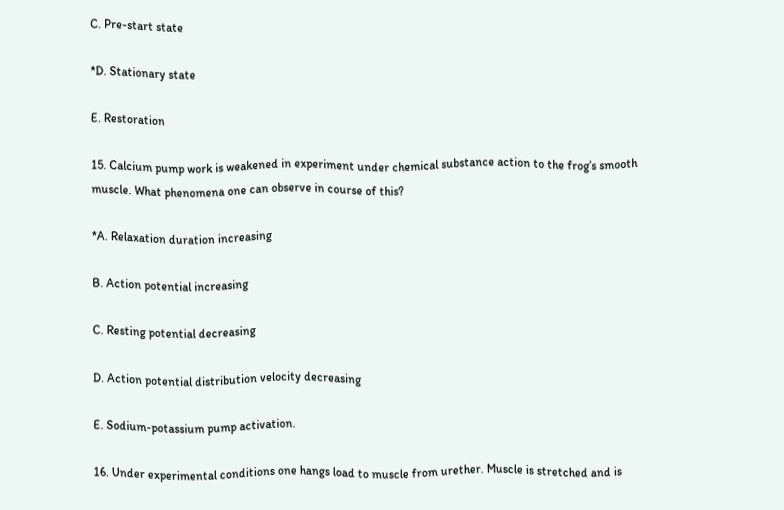C. Pre-start state

*D. Stationary state

E. Restoration

15. Calcium pump work is weakened in experiment under chemical substance action to the frog’s smooth muscle. What phenomena one can observe in course of this?

*A. Relaxation duration increasing

B. Action potential increasing

C. Resting potential decreasing

D. Action potential distribution velocity decreasing

E. Sodium-potassium pump activation.

16. Under experimental conditions one hangs load to muscle from urether. Muscle is stretched and is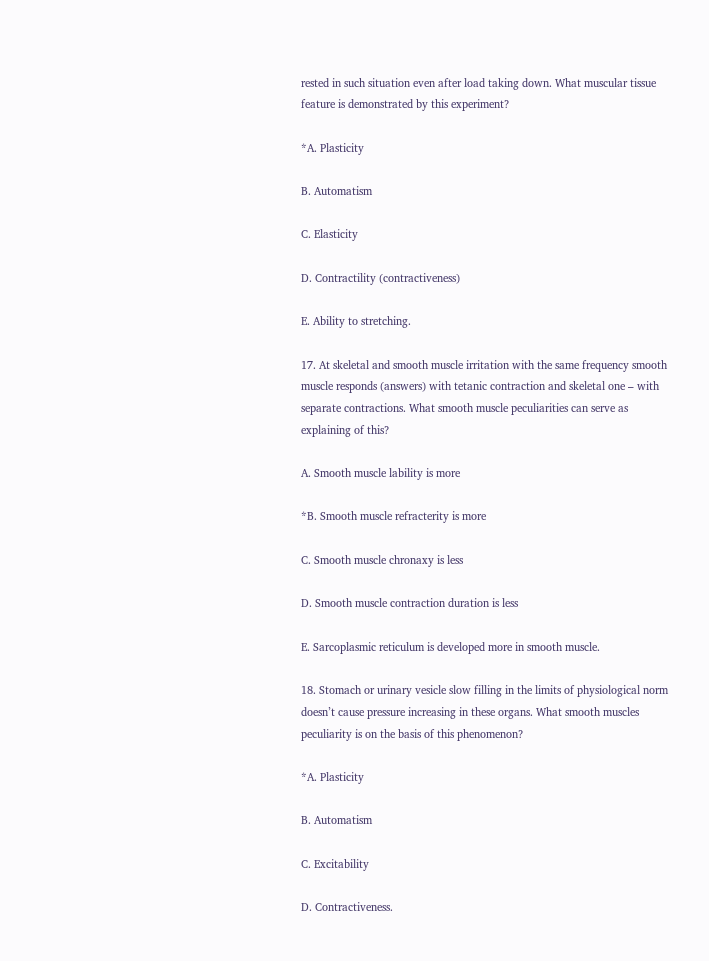rested in such situation even after load taking down. What muscular tissue feature is demonstrated by this experiment?

*A. Plasticity

B. Automatism

C. Elasticity

D. Contractility (contractiveness)

E. Ability to stretching.

17. At skeletal and smooth muscle irritation with the same frequency smooth muscle responds (answers) with tetanic contraction and skeletal one – with separate contractions. What smooth muscle peculiarities can serve as explaining of this?

A. Smooth muscle lability is more

*B. Smooth muscle refracterity is more

C. Smooth muscle chronaxy is less

D. Smooth muscle contraction duration is less

E. Sarcoplasmic reticulum is developed more in smooth muscle.

18. Stomach or urinary vesicle slow filling in the limits of physiological norm doesn’t cause pressure increasing in these organs. What smooth muscles peculiarity is on the basis of this phenomenon?

*A. Plasticity

B. Automatism

C. Excitability

D. Contractiveness.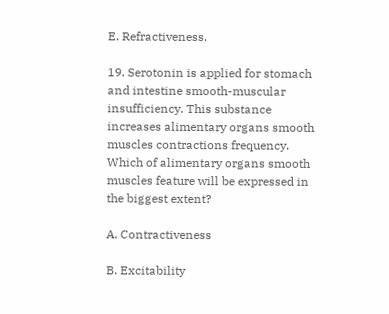E. Refractiveness.

19. Serotonin is applied for stomach and intestine smooth-muscular insufficiency. This substance increases alimentary organs smooth muscles contractions frequency. Which of alimentary organs smooth muscles feature will be expressed in the biggest extent?

A. Contractiveness

B. Excitability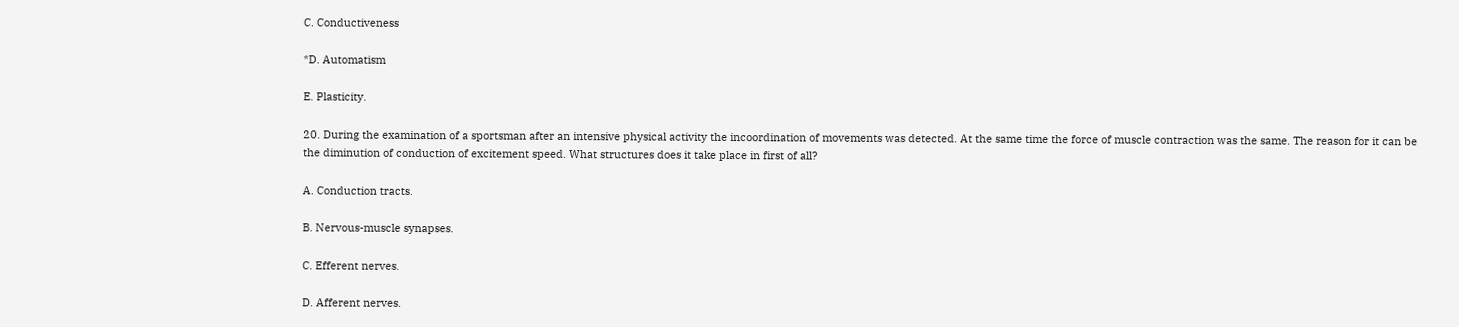C. Conductiveness

*D. Automatism

E. Plasticity.

20. During the examination of a sportsman after an intensive physical activity the incoordination of movements was detected. At the same time the force of muscle contraction was the same. The reason for it can be the diminution of conduction of excitement speed. What structures does it take place in first of all?

A. Conduction tracts.

B. Nervous-muscle synapses.

C. Efferent nerves.

D. Afferent nerves.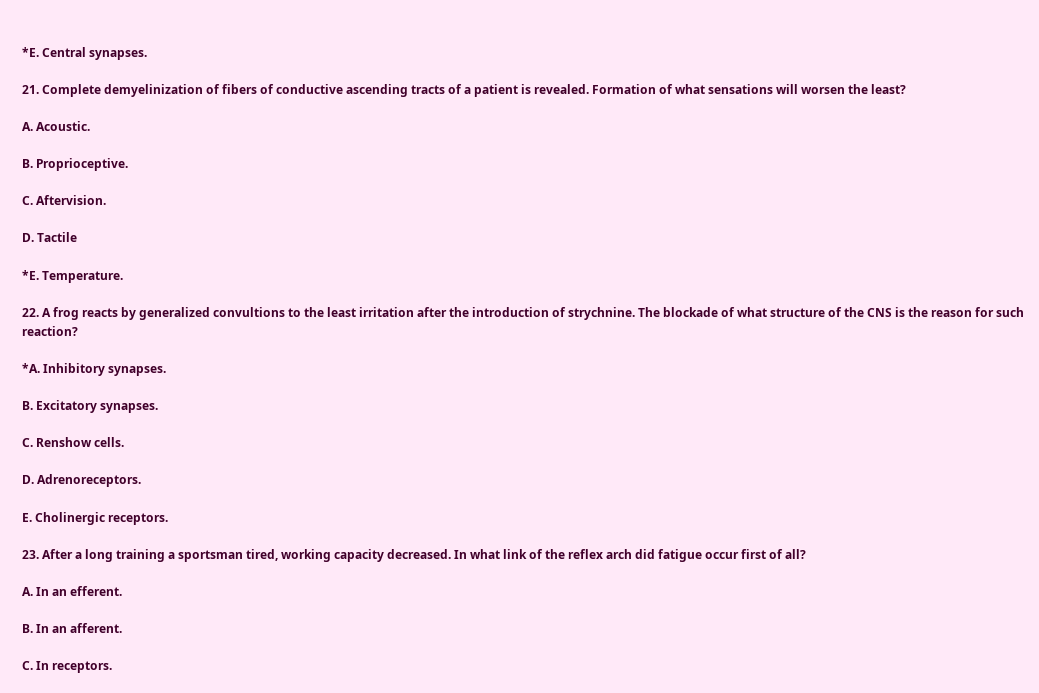*E. Central synapses.

21. Complete demyelinization of fibers of conductive ascending tracts of a patient is revealed. Formation of what sensations will worsen the least?

A. Acoustic.

B. Proprioceptive.

C. Aftervision.

D. Tactile

*E. Temperature.

22. A frog reacts by generalized convultions to the least irritation after the introduction of strychnine. The blockade of what structure of the CNS is the reason for such reaction?

*A. Inhibitory synapses.

B. Excitatory synapses.

C. Renshow cells.

D. Adrenoreceptors.

E. Cholinergic receptors.

23. After a long training a sportsman tired, working capacity decreased. In what link of the reflex arch did fatigue occur first of all?

A. In an efferent.

B. In an afferent.

C. In receptors.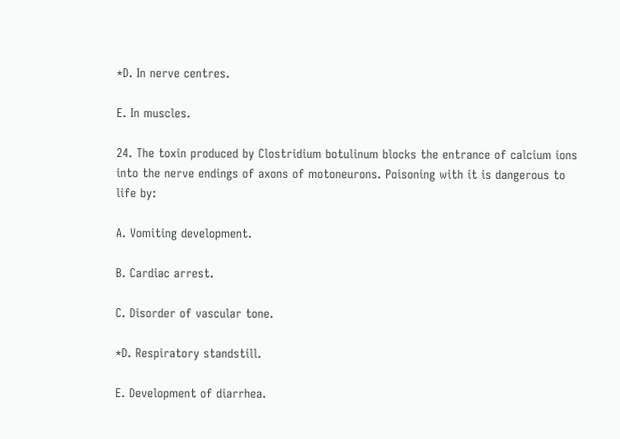*D. In nerve centres.

E. In muscles.

24. The toxin produced by Clostridium botulinum blocks the entrance of calcium ions into the nerve endings of axons of motoneurons. Poisoning with it is dangerous to life by:

A. Vomiting development.

B. Cardiac arrest.

C. Disorder of vascular tone.

*D. Respiratory standstill.

E. Development of diarrhea.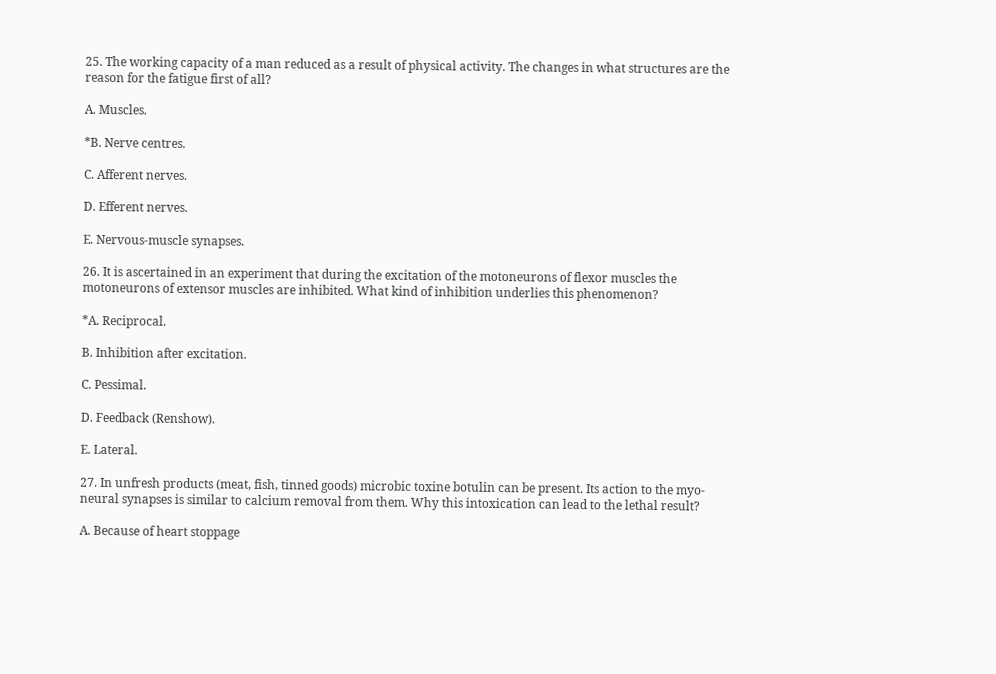25. The working capacity of a man reduced as a result of physical activity. The changes in what structures are the reason for the fatigue first of all?

A. Muscles.

*B. Nerve centres.

C. Afferent nerves.

D. Efferent nerves.

E. Nervous-muscle synapses.

26. It is ascertained in an experiment that during the excitation of the motoneurons of flexor muscles the motoneurons of extensor muscles are inhibited. What kind of inhibition underlies this phenomenon?

*A. Reciprocal.

B. Inhibition after excitation.

C. Pessimal.

D. Feedback (Renshow).

E. Lateral.

27. In unfresh products (meat, fish, tinned goods) microbic toxine botulin can be present. Its action to the myo-neural synapses is similar to calcium removal from them. Why this intoxication can lead to the lethal result?

A. Because of heart stoppage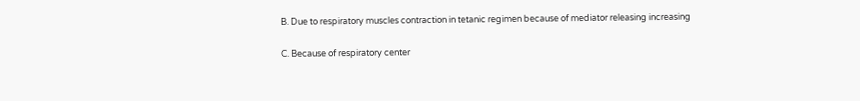B. Due to respiratory muscles contraction in tetanic regimen because of mediator releasing increasing

C. Because of respiratory center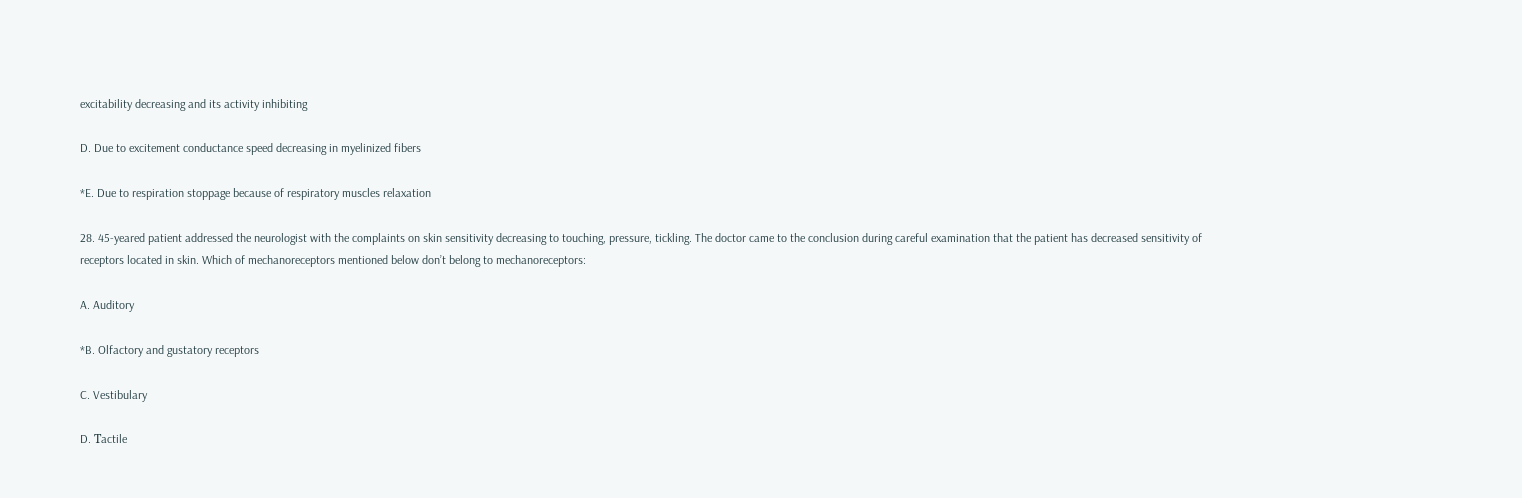excitability decreasing and its activity inhibiting

D. Due to excitement conductance speed decreasing in myelinized fibers

*E. Due to respiration stoppage because of respiratory muscles relaxation

28. 45-yeared patient addressed the neurologist with the complaints on skin sensitivity decreasing to touching, pressure, tickling. The doctor came to the conclusion during careful examination that the patient has decreased sensitivity of receptors located in skin. Which of mechanoreceptors mentioned below don’t belong to mechanoreceptors:

A. Auditory

*B. Olfactory and gustatory receptors

C. Vestibulary

D. Тactile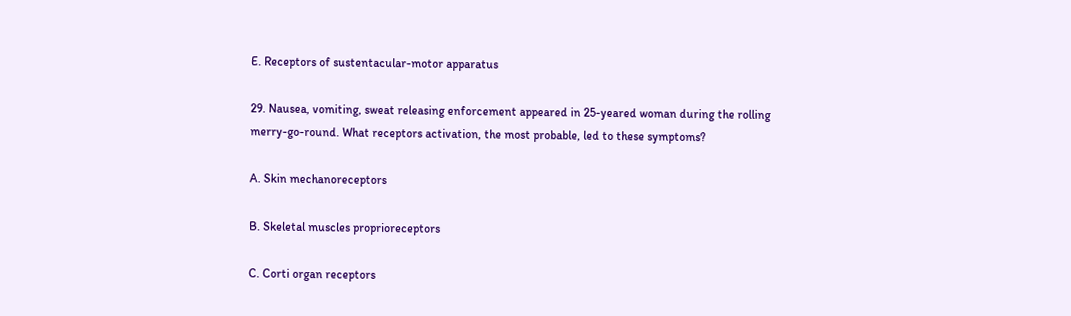E. Receptors of sustentacular-motor apparatus

29. Nausea, vomiting, sweat releasing enforcement appeared in 25-yeared woman during the rolling merry-go-round. What receptors activation, the most probable, led to these symptoms?

A. Skin mechanoreceptors

B. Skeletal muscles proprioreceptors

C. Corti organ receptors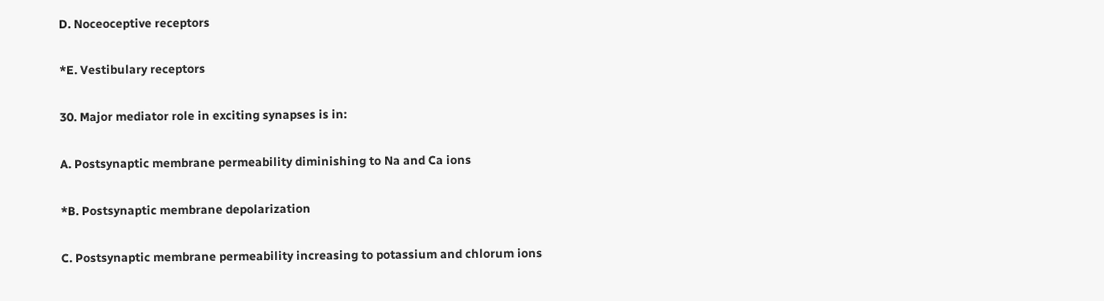D. Noceoceptive receptors

*E. Vestibulary receptors

30. Major mediator role in exciting synapses is in:

A. Postsynaptic membrane permeability diminishing to Na and Ca ions

*B. Postsynaptic membrane depolarization

C. Postsynaptic membrane permeability increasing to potassium and chlorum ions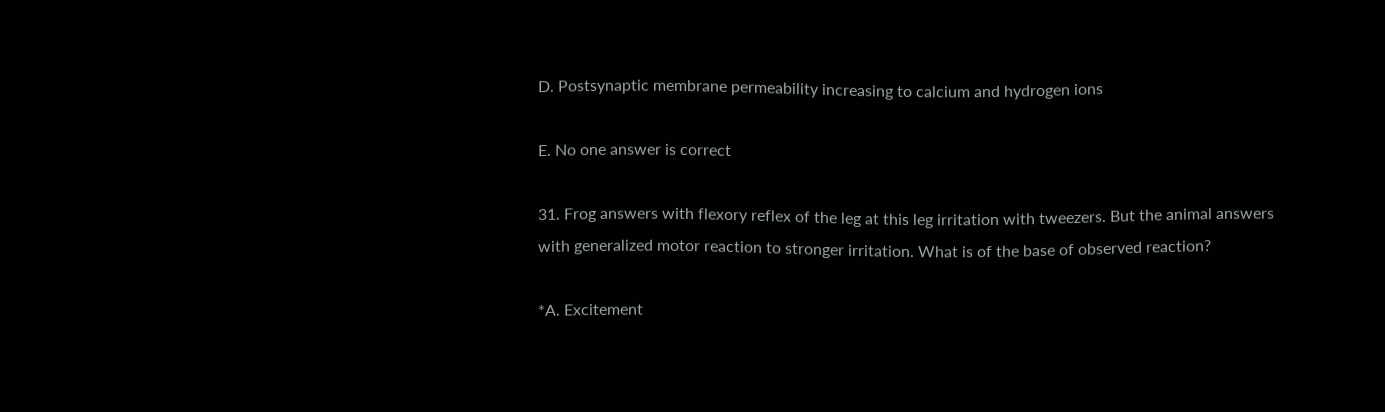D. Postsynaptic membrane permeability increasing to calcium and hydrogen ions

E. No one answer is correct

31. Frog answers with flexory reflex of the leg at this leg irritation with tweezers. But the animal answers with generalized motor reaction to stronger irritation. What is of the base of observed reaction?

*A. Excitement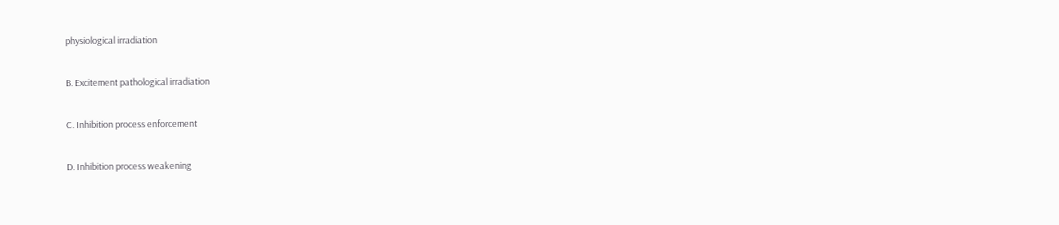physiological irradiation

B. Excitement pathological irradiation

C. Inhibition process enforcement

D. Inhibition process weakening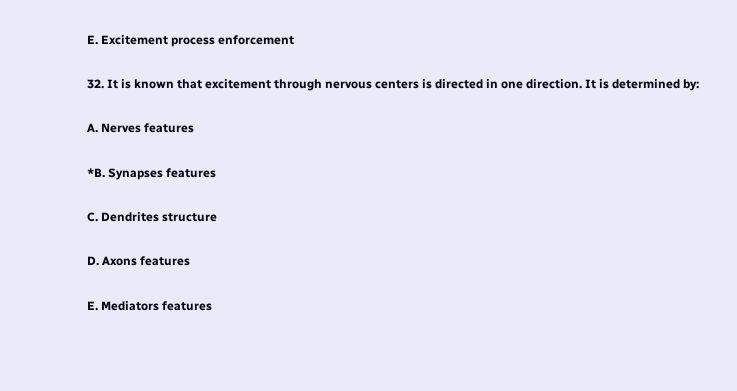E. Excitement process enforcement

32. It is known that excitement through nervous centers is directed in one direction. It is determined by:

A. Nerves features

*B. Synapses features

C. Dendrites structure

D. Axons features

E. Mediators features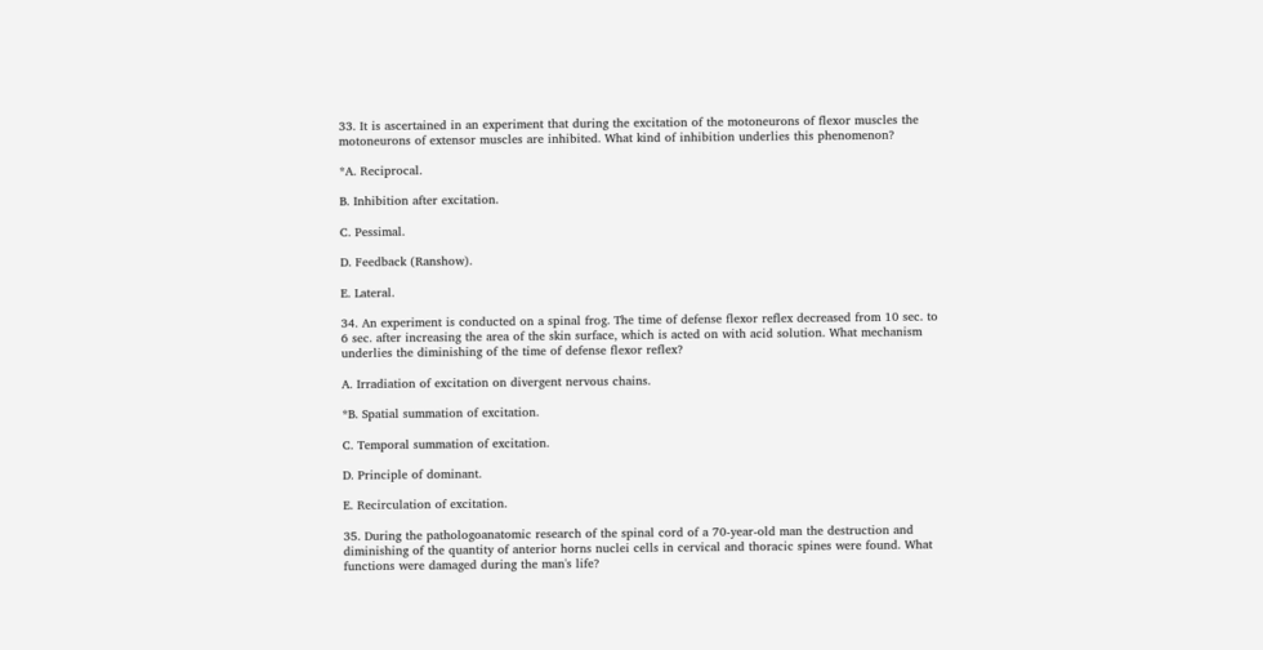33. It is ascertained in an experiment that during the excitation of the motoneurons of flexor muscles the motoneurons of extensor muscles are inhibited. What kind of inhibition underlies this phenomenon?

*A. Reciprocal.

B. Inhibition after excitation.

C. Pessimal.

D. Feedback (Ranshow).

E. Lateral.

34. An experiment is conducted on a spinal frog. The time of defense flexor reflex decreased from 10 sec. to 6 sec. after increasing the area of the skin surface, which is acted on with acid solution. What mechanism underlies the diminishing of the time of defense flexor reflex?

A. Irradiation of excitation on divergent nervous chains.

*B. Spatial summation of excitation.

C. Temporal summation of excitation.

D. Principle of dominant.

E. Recirculation of excitation.

35. During the pathologoanatomic research of the spinal cord of a 70-year-old man the destruction and diminishing of the quantity of anterior horns nuclei cells in cervical and thoracic spines were found. What functions were damaged during the man's life?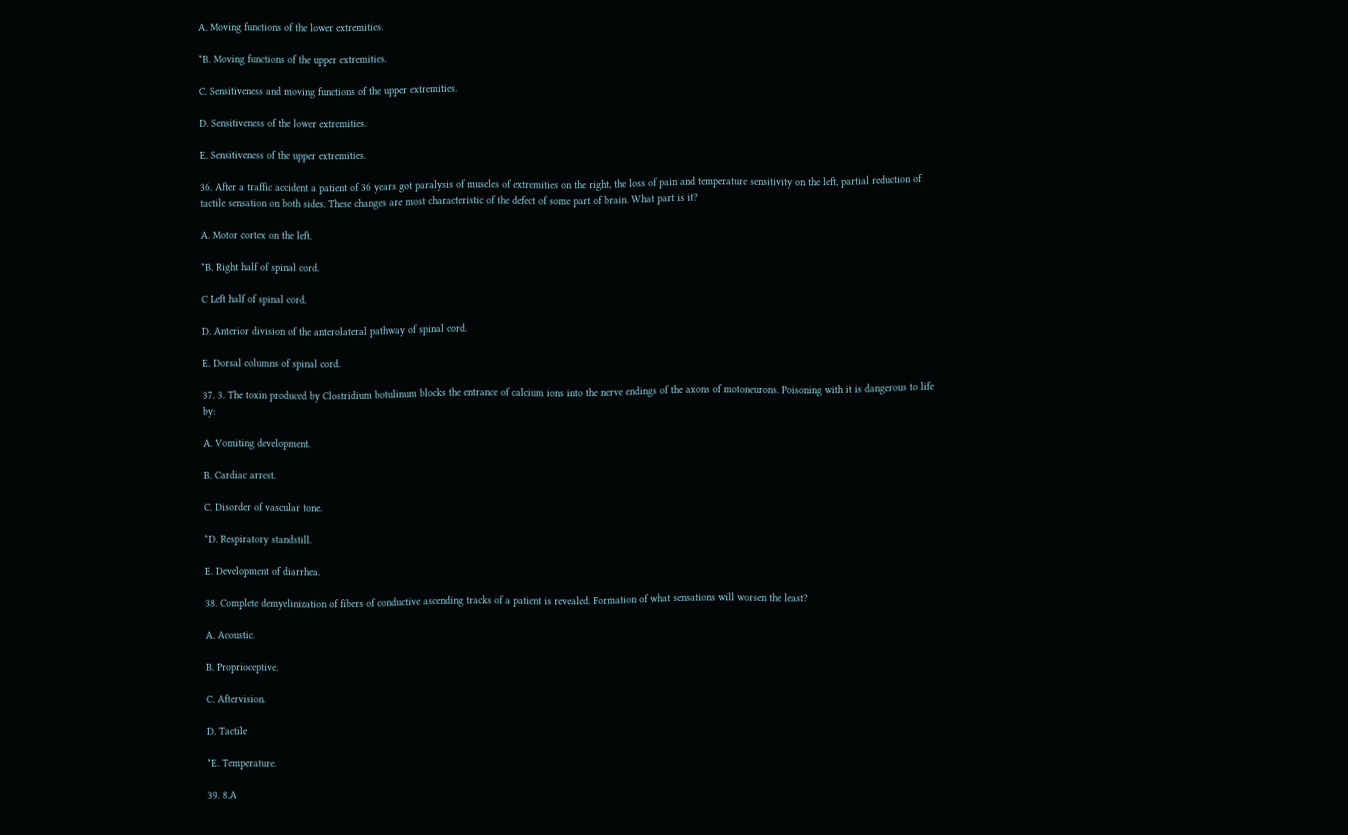A. Moving functions of the lower extremities.

*B. Moving functions of the upper extremities.

C. Sensitiveness and moving functions of the upper extremities.

D. Sensitiveness of the lower extremities.

E. Sensitiveness of the upper extremities.

36. After a traffic accident a patient of 36 years got paralysis of muscles of extremities on the right, the loss of pain and temperature sensitivity on the left, partial reduction of tactile sensation on both sides. These changes are most characteristic of the defect of some part of brain. What part is it?

A. Motor cortex on the left.

*B. Right half of spinal cord.

C Left half of spinal cord.

D. Anterior division of the anterolateral pathway of spinal cord.

E. Dorsal columns of spinal cord.

37. 3. The toxin produced by Clostridium botulinum blocks the entrance of calcium ions into the nerve endings of the axons of motoneurons. Poisoning with it is dangerous to life by:

A. Vomiting development.

B. Cardiac arrest.

C. Disorder of vascular tone.

*D. Respiratory standstill.

E. Development of diarrhea.

38. Complete demyelinization of fibers of conductive ascending tracks of a patient is revealed. Formation of what sensations will worsen the least?

A. Acoustic.

B. Proprioceptive.

C. Aftervision.

D. Tactile

*E. Temperature.

39. 8.A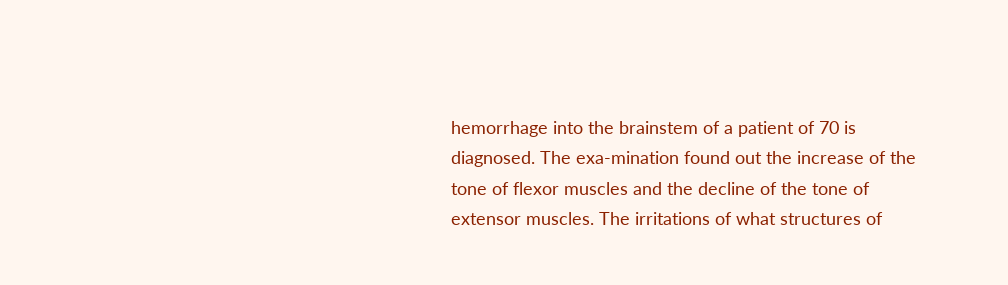hemorrhage into the brainstem of a patient of 70 is diagnosed. The exa-mination found out the increase of the tone of flexor muscles and the decline of the tone of extensor muscles. The irritations of what structures of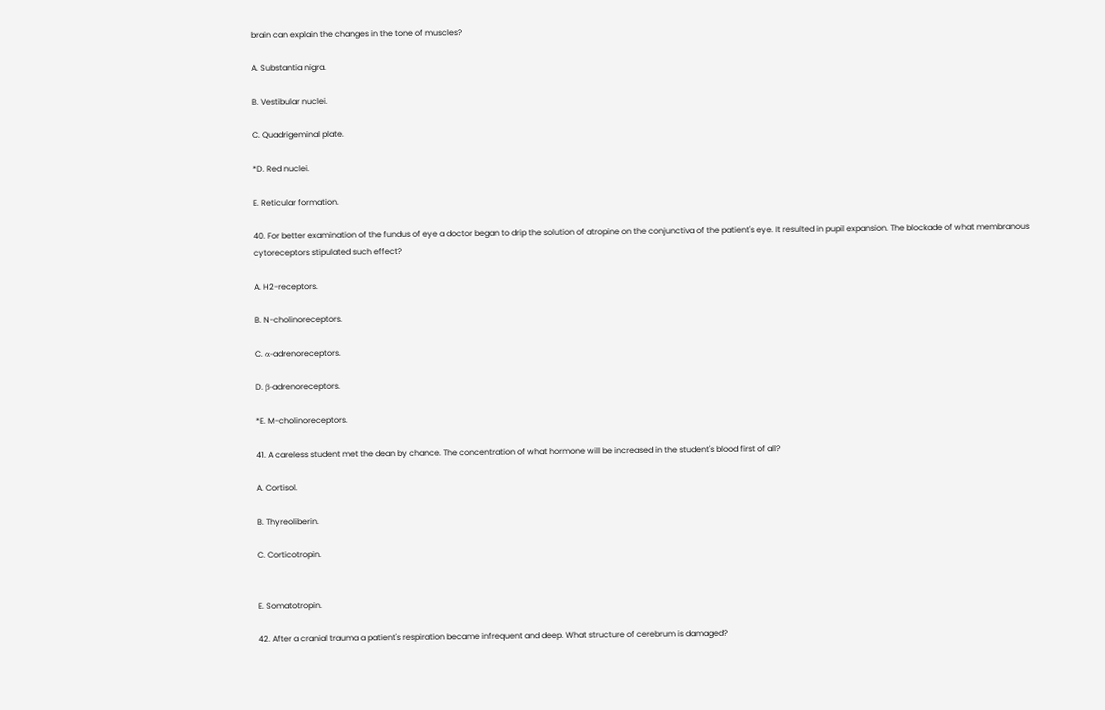brain can explain the changes in the tone of muscles?

A. Substantia nigra.

B. Vestibular nuclei.

C. Quadrigeminal plate.

*D. Red nuclei.

E. Reticular formation.

40. For better examination of the fundus of eye a doctor began to drip the solution of atropine on the conjunctiva of the patient's eye. It resulted in pupil expansion. The blockade of what membranous cytoreceptors stipulated such effect?

A. H2-receptors.

B. N-cholinoreceptors.

C. α-adrenoreceptors.

D. β-adrenoreceptors.

*E. M-cholinoreceptors.

41. A careless student met the dean by chance. The concentration of what hormone will be increased in the student's blood first of all?

A. Cortisol.

B. Thyreoliberin.

C. Corticotropin.


E. Somatotropin.

42. After a cranial trauma a patient's respiration became infrequent and deep. What structure of cerebrum is damaged?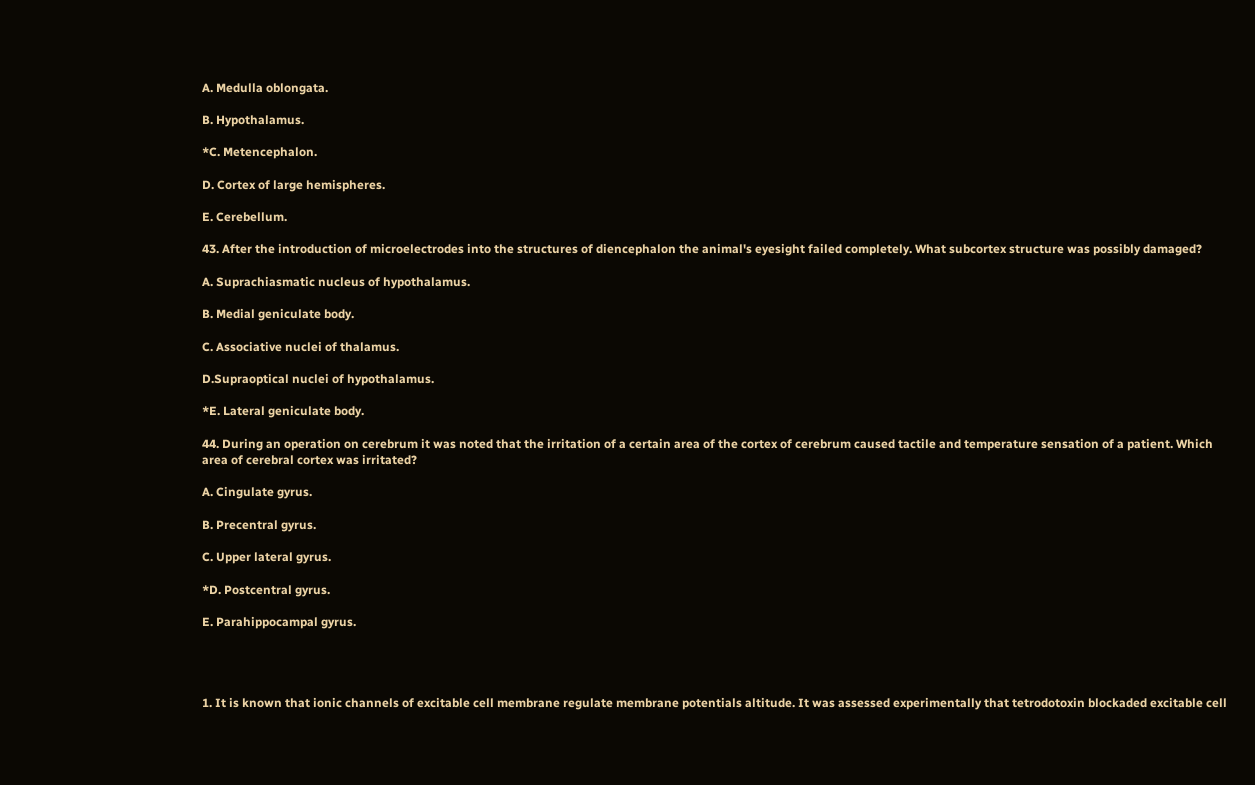A. Medulla oblongata.

B. Hypothalamus.

*C. Metencephalon.

D. Cortex of large hemispheres.

E. Cerebellum.

43. After the introduction of microelectrodes into the structures of diencephalon the animal's eyesight failed completely. What subcortex structure was possibly damaged?

A. Suprachiasmatic nucleus of hypothalamus.

B. Medial geniculate body.

C. Associative nuclei of thalamus.

D.Supraoptical nuclei of hypothalamus.

*E. Lateral geniculate body.

44. During an operation on cerebrum it was noted that the irritation of a certain area of the cortex of cerebrum caused tactile and temperature sensation of a patient. Which area of cerebral cortex was irritated?

A. Cingulate gyrus.

B. Precentral gyrus.

C. Upper lateral gyrus.

*D. Postcentral gyrus.

E. Parahippocampal gyrus.




1. It is known that ionic channels of excitable cell membrane regulate membrane potentials altitude. It was assessed experimentally that tetrodotoxin blockaded excitable cell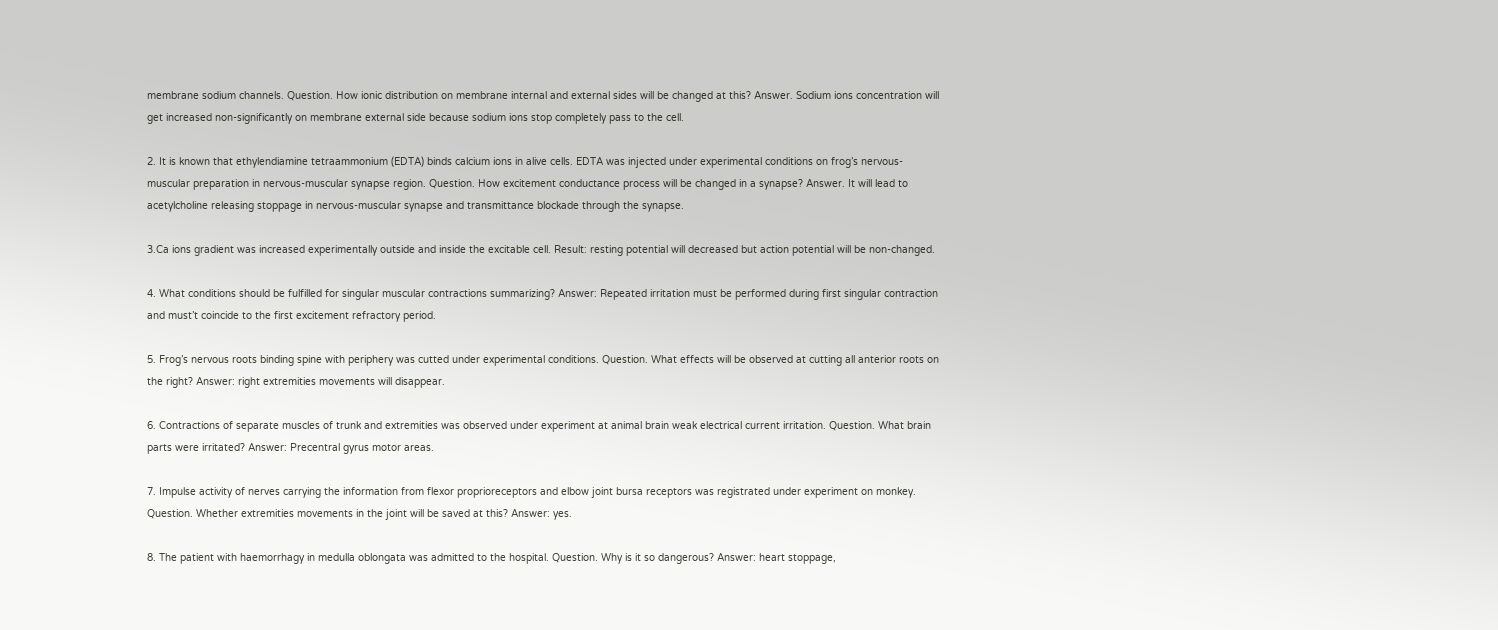membrane sodium channels. Question. How ionic distribution on membrane internal and external sides will be changed at this? Answer. Sodium ions concentration will get increased non-significantly on membrane external side because sodium ions stop completely pass to the cell.

2. It is known that ethylendiamine tetraammonium (EDTA) binds calcium ions in alive cells. EDTA was injected under experimental conditions on frog’s nervous-muscular preparation in nervous-muscular synapse region. Question. How excitement conductance process will be changed in a synapse? Answer. It will lead to acetylcholine releasing stoppage in nervous-muscular synapse and transmittance blockade through the synapse.

3.Ca ions gradient was increased experimentally outside and inside the excitable cell. Result: resting potential will decreased but action potential will be non-changed.

4. What conditions should be fulfilled for singular muscular contractions summarizing? Answer: Repeated irritation must be performed during first singular contraction and must’t coincide to the first excitement refractory period.

5. Frog’s nervous roots binding spine with periphery was cutted under experimental conditions. Question. What effects will be observed at cutting all anterior roots on the right? Answer: right extremities movements will disappear.

6. Contractions of separate muscles of trunk and extremities was observed under experiment at animal brain weak electrical current irritation. Question. What brain parts were irritated? Answer: Precentral gyrus motor areas.

7. Impulse activity of nerves carrying the information from flexor proprioreceptors and elbow joint bursa receptors was registrated under experiment on monkey. Question. Whether extremities movements in the joint will be saved at this? Answer: yes.

8. The patient with haemorrhagy in medulla oblongata was admitted to the hospital. Question. Why is it so dangerous? Answer: heart stoppage,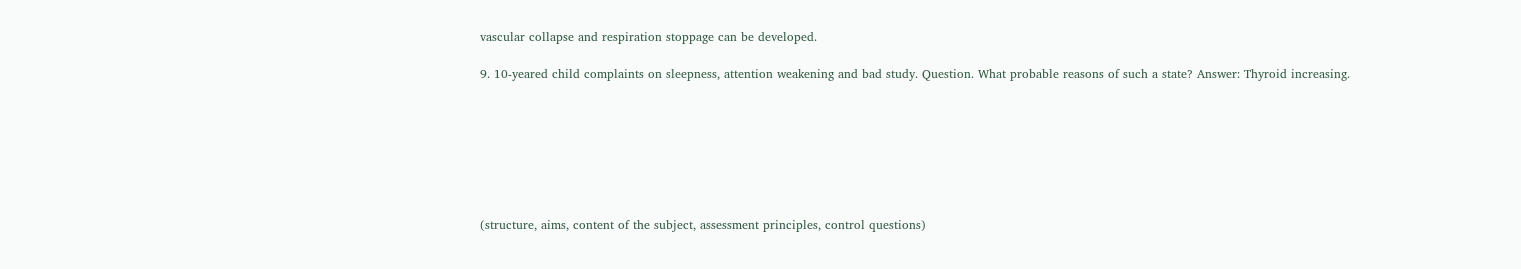vascular collapse and respiration stoppage can be developed.

9. 10-yeared child complaints on sleepness, attention weakening and bad study. Question. What probable reasons of such a state? Answer: Thyroid increasing.







(structure, aims, content of the subject, assessment principles, control questions)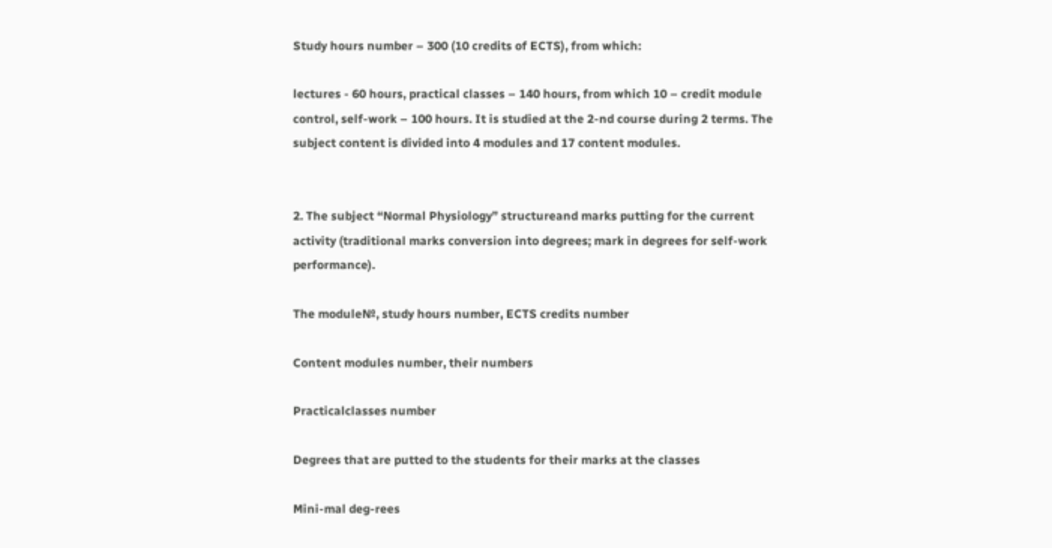Study hours number – 300 (10 credits of ECTS), from which:

lectures - 60 hours, practical classes – 140 hours, from which 10 – credit module control, self-work – 100 hours. It is studied at the 2-nd course during 2 terms. The subject content is divided into 4 modules and 17 content modules.


2. The subject “Normal Physiology” structureand marks putting for the current activity (traditional marks conversion into degrees; mark in degrees for self-work performance).

The module№, study hours number, ECTS credits number

Content modules number, their numbers

Practicalclasses number

Degrees that are putted to the students for their marks at the classes

Mini-mal deg-rees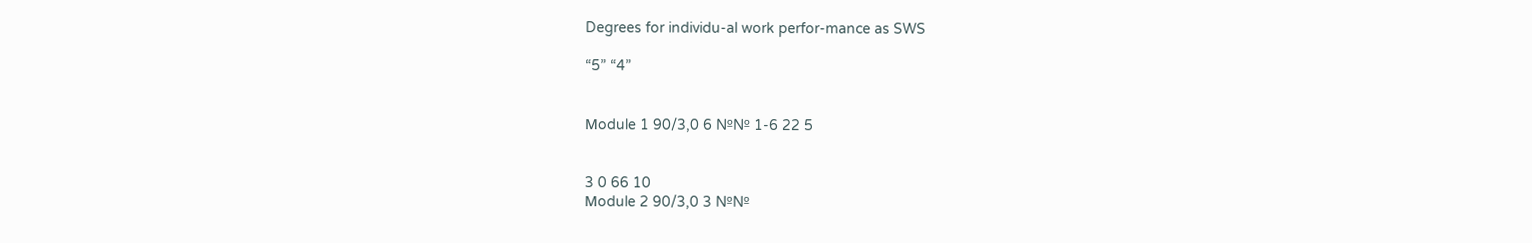Degrees for individu-al work perfor-mance as SWS

“5” “4”


Мodule 1 90/3,0 6 №№ 1-6 22 5


3 0 66 10
Мodule 2 90/3,0 3 №№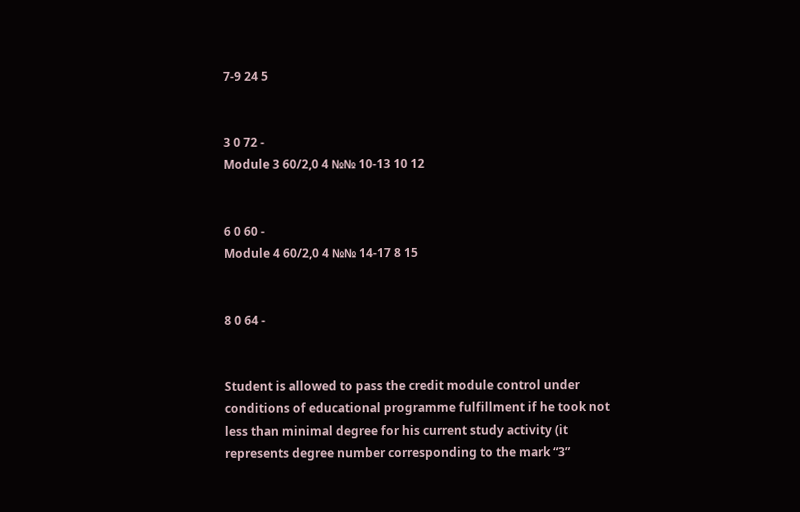7-9 24 5


3 0 72 -
Мodule 3 60/2,0 4 №№ 10-13 10 12


6 0 60 -
Мodule 4 60/2,0 4 №№ 14-17 8 15


8 0 64 -


Student is allowed to pass the credit module control under conditions of educational programme fulfillment if he took not less than minimal degree for his current study activity (it represents degree number corresponding to the mark “3”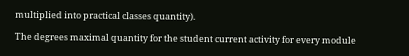multiplied into practical classes quantity).

The degrees maximal quantity for the student current activity for every module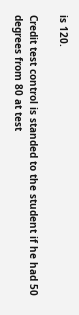is 120.

Credit test control is standed to the student if he had 50 degrees from 80 at test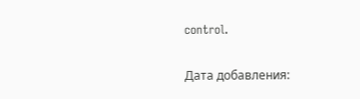control.

Дата добавления: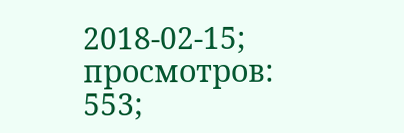2018-02-15; просмотров: 553;